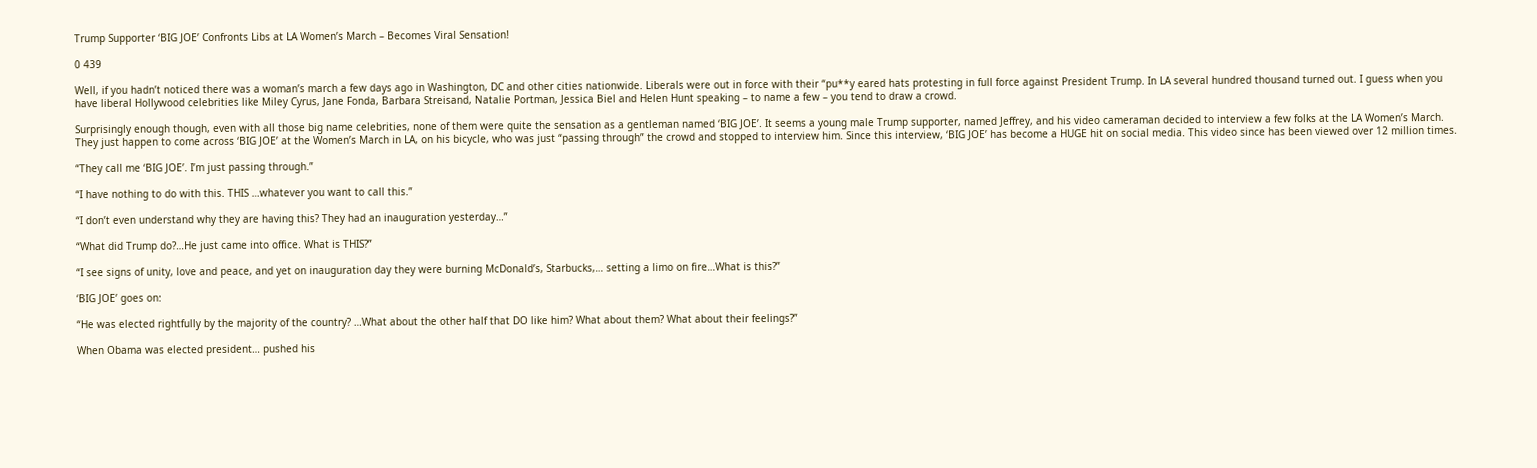Trump Supporter ‘BIG JOE’ Confronts Libs at LA Women’s March – Becomes Viral Sensation!

0 439

Well, if you hadn’t noticed there was a woman’s march a few days ago in Washington, DC and other cities nationwide. Liberals were out in force with their “pu**y eared hats protesting in full force against President Trump. In LA several hundred thousand turned out. I guess when you have liberal Hollywood celebrities like Miley Cyrus, Jane Fonda, Barbara Streisand, Natalie Portman, Jessica Biel and Helen Hunt speaking – to name a few – you tend to draw a crowd.

Surprisingly enough though, even with all those big name celebrities, none of them were quite the sensation as a gentleman named ‘BIG JOE’. It seems a young male Trump supporter, named Jeffrey, and his video cameraman decided to interview a few folks at the LA Women’s March. They just happen to come across ‘BIG JOE’ at the Women’s March in LA, on his bicycle, who was just “passing through” the crowd and stopped to interview him. Since this interview, ‘BIG JOE’ has become a HUGE hit on social media. This video since has been viewed over 12 million times.

“They call me ‘BIG JOE’. I’m just passing through.”

“I have nothing to do with this. THIS …whatever you want to call this.”

“I don’t even understand why they are having this? They had an inauguration yesterday…”

“What did Trump do?…He just came into office. What is THIS?”

“I see signs of unity, love and peace, and yet on inauguration day they were burning McDonald’s, Starbucks,… setting a limo on fire…What is this?”

‘BIG JOE’ goes on:

“He was elected rightfully by the majority of the country? …What about the other half that DO like him? What about them? What about their feelings?”

When Obama was elected president… pushed his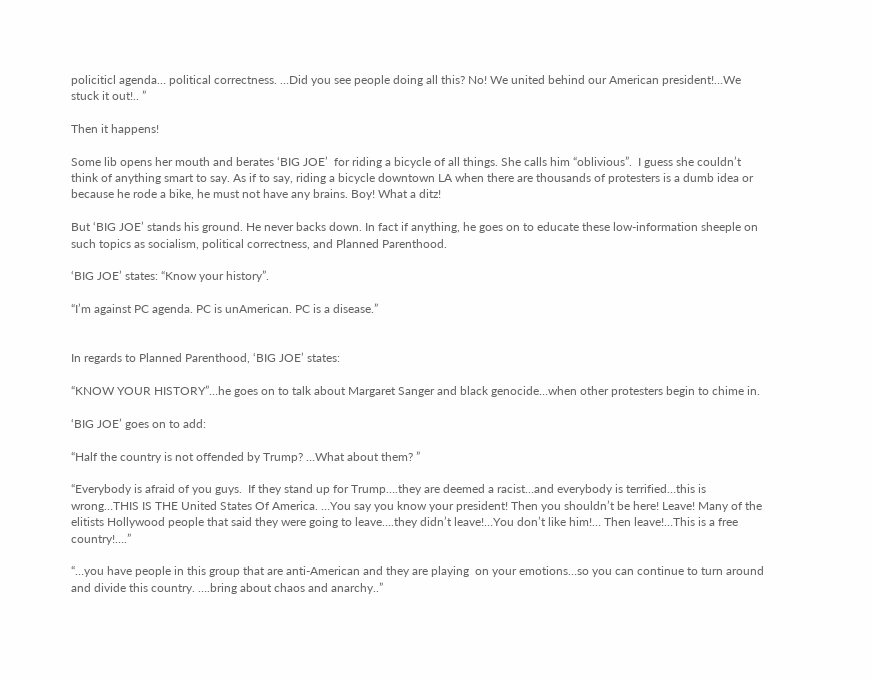policiticl agenda… political correctness. …Did you see people doing all this? No! We united behind our American president!…We stuck it out!.. ”

Then it happens!

Some lib opens her mouth and berates ‘BIG JOE’  for riding a bicycle of all things. She calls him “oblivious”.  I guess she couldn’t think of anything smart to say. As if to say, riding a bicycle downtown LA when there are thousands of protesters is a dumb idea or because he rode a bike, he must not have any brains. Boy! What a ditz!

But ‘BIG JOE’ stands his ground. He never backs down. In fact if anything, he goes on to educate these low-information sheeple on such topics as socialism, political correctness, and Planned Parenthood.

‘BIG JOE’ states: “Know your history”.

“I’m against PC agenda. PC is unAmerican. PC is a disease.”


In regards to Planned Parenthood, ‘BIG JOE’ states:

“KNOW YOUR HISTORY”…he goes on to talk about Margaret Sanger and black genocide…when other protesters begin to chime in.

‘BIG JOE’ goes on to add:

“Half the country is not offended by Trump? …What about them? ”

“Everybody is afraid of you guys.  If they stand up for Trump….they are deemed a racist…and everybody is terrified…this is wrong…THIS IS THE United States Of America. …You say you know your president! Then you shouldn’t be here! Leave! Many of the elitists Hollywood people that said they were going to leave….they didn’t leave!…You don’t like him!… Then leave!…This is a free country!….”

“…you have people in this group that are anti-American and they are playing  on your emotions…so you can continue to turn around and divide this country. ….bring about chaos and anarchy..”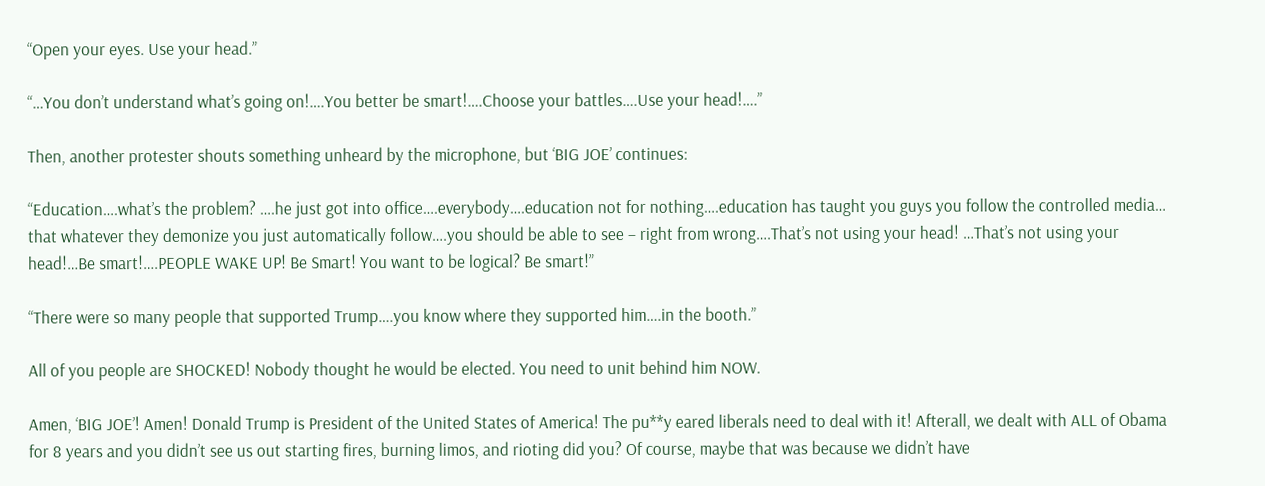“Open your eyes. Use your head.”

“…You don’t understand what’s going on!….You better be smart!….Choose your battles….Use your head!….”

Then, another protester shouts something unheard by the microphone, but ‘BIG JOE’ continues:

“Education….what’s the problem? ….he just got into office….everybody….education not for nothing….education has taught you guys you follow the controlled media… that whatever they demonize you just automatically follow….you should be able to see – right from wrong….That’s not using your head! …That’s not using your head!…Be smart!….PEOPLE WAKE UP! Be Smart! You want to be logical? Be smart!”

“There were so many people that supported Trump….you know where they supported him….in the booth.”

All of you people are SHOCKED! Nobody thought he would be elected. You need to unit behind him NOW.

Amen, ‘BIG JOE’! Amen! Donald Trump is President of the United States of America! The pu**y eared liberals need to deal with it! Afterall, we dealt with ALL of Obama for 8 years and you didn’t see us out starting fires, burning limos, and rioting did you? Of course, maybe that was because we didn’t have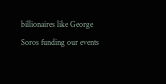billionaires like George Soros funding our events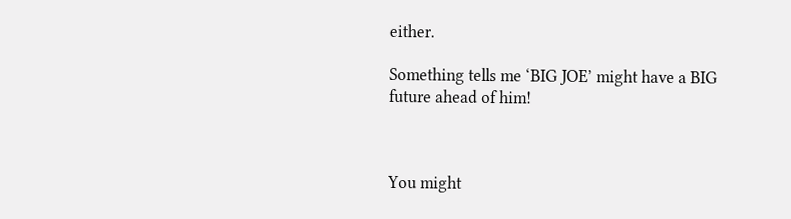either.

Something tells me ‘BIG JOE’ might have a BIG future ahead of him!



You might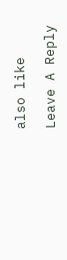also like

Leave A Reply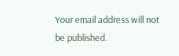Your email address will not be published.